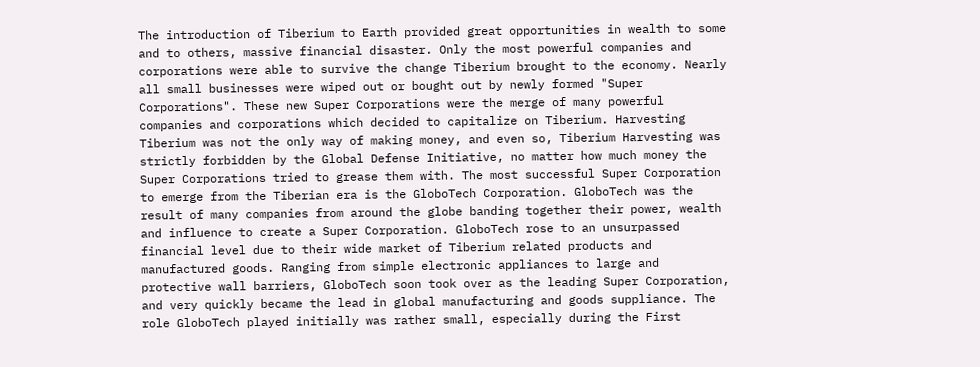The introduction of Tiberium to Earth provided great opportunities in wealth to some and to others, massive financial disaster. Only the most powerful companies and corporations were able to survive the change Tiberium brought to the economy. Nearly all small businesses were wiped out or bought out by newly formed "Super Corporations". These new Super Corporations were the merge of many powerful companies and corporations which decided to capitalize on Tiberium. Harvesting Tiberium was not the only way of making money, and even so, Tiberium Harvesting was strictly forbidden by the Global Defense Initiative, no matter how much money the Super Corporations tried to grease them with. The most successful Super Corporation to emerge from the Tiberian era is the GloboTech Corporation. GloboTech was the result of many companies from around the globe banding together their power, wealth and influence to create a Super Corporation. GloboTech rose to an unsurpassed financial level due to their wide market of Tiberium related products and manufactured goods. Ranging from simple electronic appliances to large and protective wall barriers, GloboTech soon took over as the leading Super Corporation, and very quickly became the lead in global manufacturing and goods suppliance. The role GloboTech played initially was rather small, especially during the First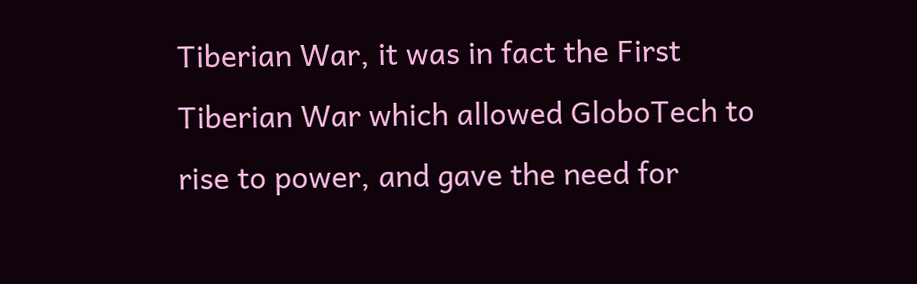Tiberian War, it was in fact the First Tiberian War which allowed GloboTech to rise to power, and gave the need for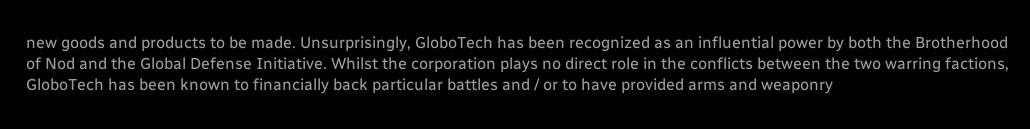new goods and products to be made. Unsurprisingly, GloboTech has been recognized as an influential power by both the Brotherhood of Nod and the Global Defense Initiative. Whilst the corporation plays no direct role in the conflicts between the two warring factions, GloboTech has been known to financially back particular battles and / or to have provided arms and weaponry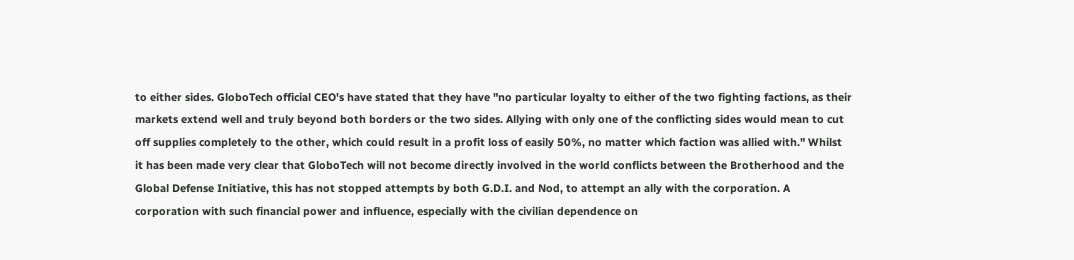to either sides. GloboTech official CEO's have stated that they have "no particular loyalty to either of the two fighting factions, as their markets extend well and truly beyond both borders or the two sides. Allying with only one of the conflicting sides would mean to cut off supplies completely to the other, which could result in a profit loss of easily 50%, no matter which faction was allied with." Whilst it has been made very clear that GloboTech will not become directly involved in the world conflicts between the Brotherhood and the Global Defense Initiative, this has not stopped attempts by both G.D.I. and Nod, to attempt an ally with the corporation. A corporation with such financial power and influence, especially with the civilian dependence on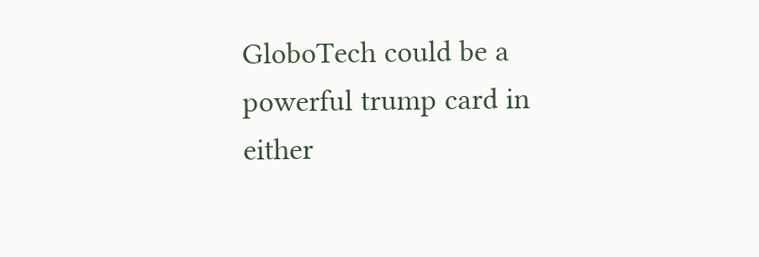GloboTech could be a powerful trump card in either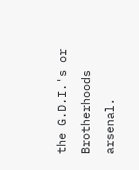the G.D.I.'s or Brotherhoods arsenal.